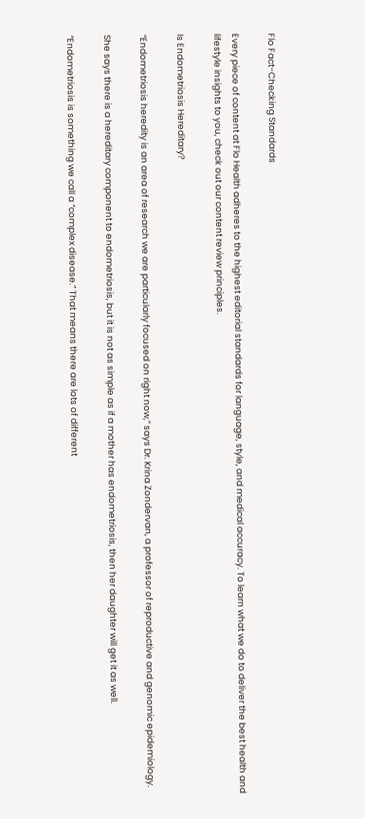Flo Fact-Checking Standards

Every piece of content at Flo Health adheres to the highest editorial standards for language, style, and medical accuracy. To learn what we do to deliver the best health and lifestyle insights to you, check out our content review principles.

Is Endometriosis Hereditary?

“Endometriosis heredity is an area of research we are particularly focused on right now,” says Dr. Krina Zondervan, a professor of reproductive and genomic epidemiology.

She says there is a hereditary component to endometriosis, but it is not as simple as if a mother has endometriosis, then her daughter will get it as well.

“Endometriosis is something we call a “complex disease.” That means there are lots of different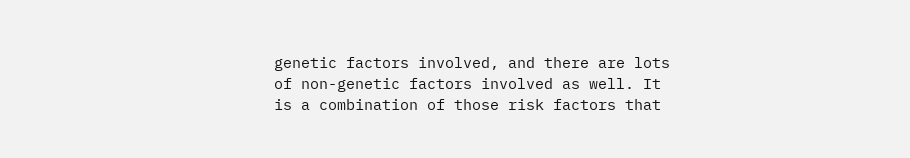genetic factors involved, and there are lots of non-genetic factors involved as well. It is a combination of those risk factors that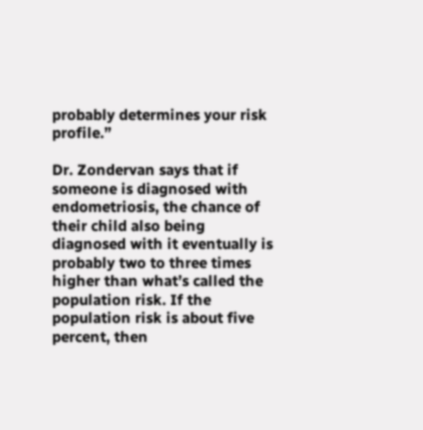probably determines your risk profile.”

Dr. Zondervan says that if someone is diagnosed with endometriosis, the chance of their child also being diagnosed with it eventually is probably two to three times higher than what’s called the population risk. If the population risk is about five percent, then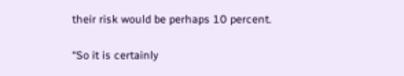their risk would be perhaps 10 percent.

“So it is certainly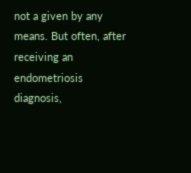not a given by any means. But often, after receiving an endometriosis diagnosis,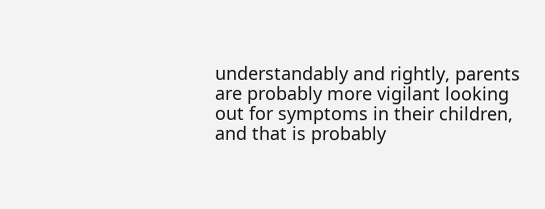understandably and rightly, parents are probably more vigilant looking out for symptoms in their children, and that is probably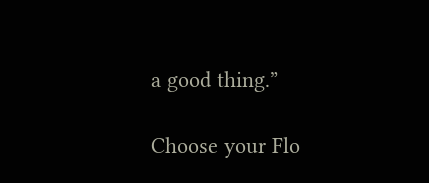a good thing.”

Choose your Flo